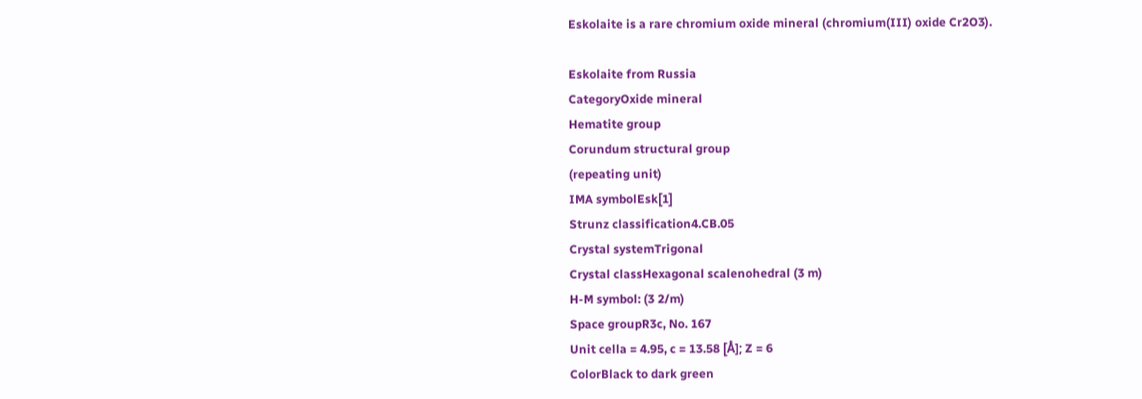Eskolaite is a rare chromium oxide mineral (chromium(III) oxide Cr2O3).

Eskolaite from Russia
CategoryOxide mineral
Hematite group
Corundum structural group
(repeating unit)
IMA symbolEsk[1]
Strunz classification4.CB.05
Crystal systemTrigonal
Crystal classHexagonal scalenohedral (3 m)
H-M symbol: (3 2/m)
Space groupR3c, No. 167
Unit cella = 4.95, c = 13.58 [Å]; Z = 6
ColorBlack to dark green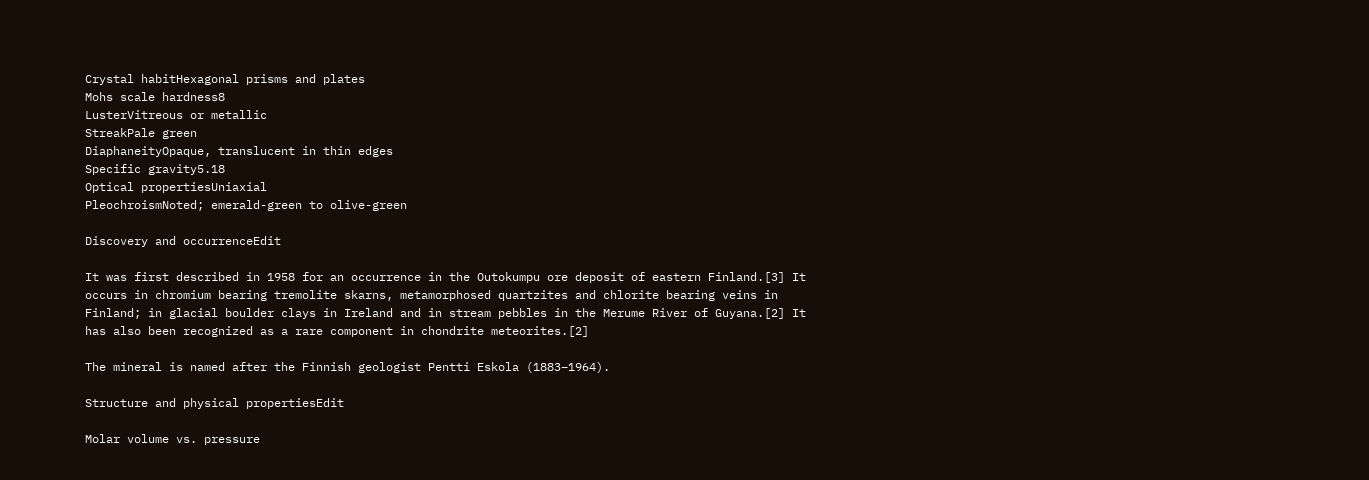Crystal habitHexagonal prisms and plates
Mohs scale hardness8
LusterVitreous or metallic
StreakPale green
DiaphaneityOpaque, translucent in thin edges
Specific gravity5.18
Optical propertiesUniaxial
PleochroismNoted; emerald-green to olive-green

Discovery and occurrenceEdit

It was first described in 1958 for an occurrence in the Outokumpu ore deposit of eastern Finland.[3] It occurs in chromium bearing tremolite skarns, metamorphosed quartzites and chlorite bearing veins in Finland; in glacial boulder clays in Ireland and in stream pebbles in the Merume River of Guyana.[2] It has also been recognized as a rare component in chondrite meteorites.[2]

The mineral is named after the Finnish geologist Pentti Eskola (1883–1964).

Structure and physical propertiesEdit

Molar volume vs. pressure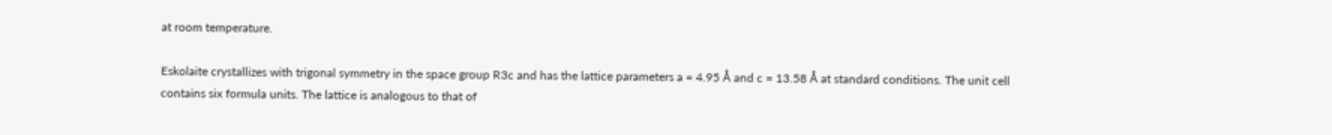at room temperature.

Eskolaite crystallizes with trigonal symmetry in the space group R3c and has the lattice parameters a = 4.95 Å and c = 13.58 Å at standard conditions. The unit cell contains six formula units. The lattice is analogous to that of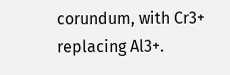corundum, with Cr3+ replacing Al3+.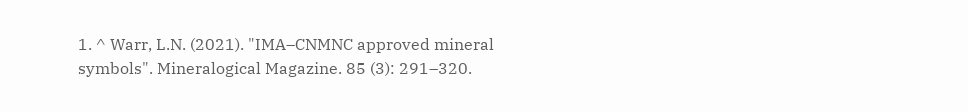1. ^ Warr, L.N. (2021). "IMA–CNMNC approved mineral symbols". Mineralogical Magazine. 85 (3): 291–320.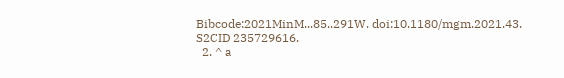Bibcode:2021MinM...85..291W. doi:10.1180/mgm.2021.43. S2CID 235729616.
  2. ^ a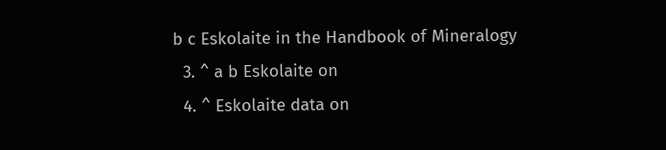b c Eskolaite in the Handbook of Mineralogy
  3. ^ a b Eskolaite on
  4. ^ Eskolaite data on